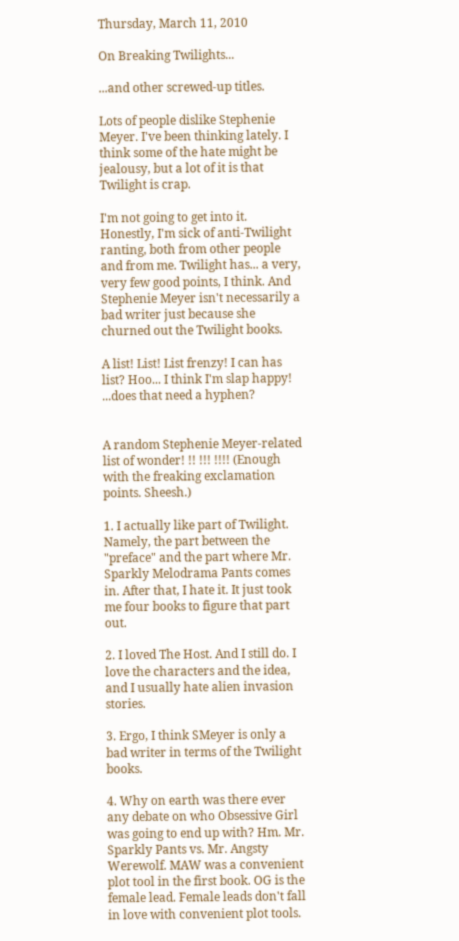Thursday, March 11, 2010

On Breaking Twilights...

...and other screwed-up titles.

Lots of people dislike Stephenie Meyer. I've been thinking lately. I think some of the hate might be jealousy, but a lot of it is that Twilight is crap.

I'm not going to get into it. Honestly, I'm sick of anti-Twilight ranting, both from other people and from me. Twilight has... a very, very few good points, I think. And Stephenie Meyer isn't necessarily a bad writer just because she churned out the Twilight books.

A list! List! List frenzy! I can has list? Hoo... I think I'm slap happy! ...does that need a hyphen?


A random Stephenie Meyer-related list of wonder! !! !!! !!!! (Enough with the freaking exclamation points. Sheesh.)

1. I actually like part of Twilight. Namely, the part between the "preface" and the part where Mr. Sparkly Melodrama Pants comes in. After that, I hate it. It just took me four books to figure that part out.

2. I loved The Host. And I still do. I love the characters and the idea, and I usually hate alien invasion stories.

3. Ergo, I think SMeyer is only a bad writer in terms of the Twilight books.

4. Why on earth was there ever any debate on who Obsessive Girl was going to end up with? Hm. Mr. Sparkly Pants vs. Mr. Angsty Werewolf. MAW was a convenient plot tool in the first book. OG is the female lead. Female leads don't fall in love with convenient plot tools.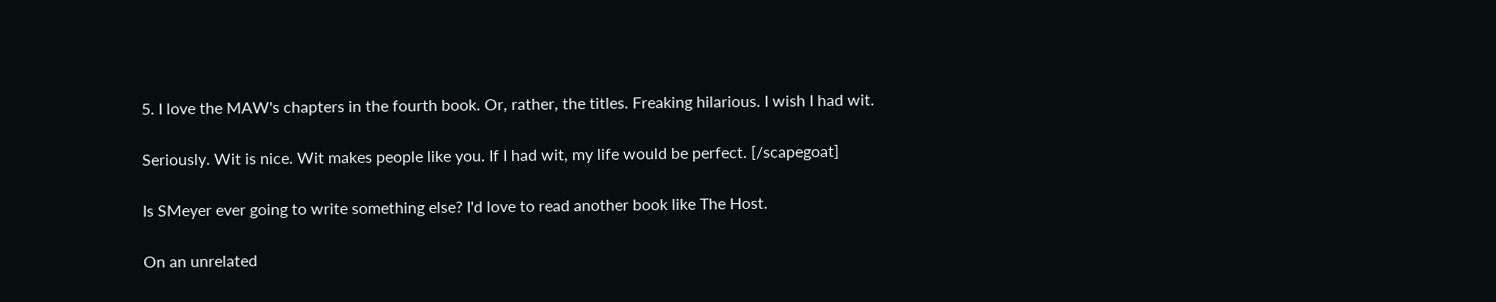5. I love the MAW's chapters in the fourth book. Or, rather, the titles. Freaking hilarious. I wish I had wit.

Seriously. Wit is nice. Wit makes people like you. If I had wit, my life would be perfect. [/scapegoat]

Is SMeyer ever going to write something else? I'd love to read another book like The Host.

On an unrelated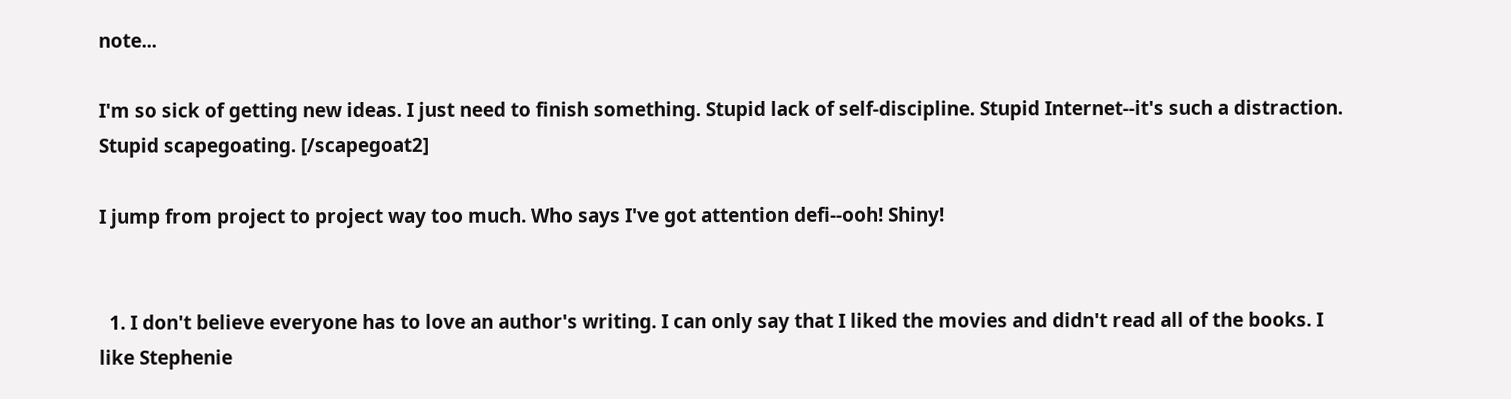note...

I'm so sick of getting new ideas. I just need to finish something. Stupid lack of self-discipline. Stupid Internet--it's such a distraction. Stupid scapegoating. [/scapegoat2]

I jump from project to project way too much. Who says I've got attention defi--ooh! Shiny!


  1. I don't believe everyone has to love an author's writing. I can only say that I liked the movies and didn't read all of the books. I like Stephenie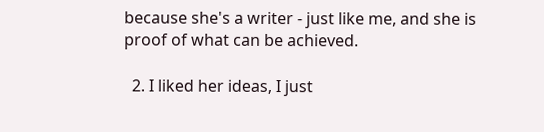because she's a writer - just like me, and she is proof of what can be achieved.

  2. I liked her ideas, I just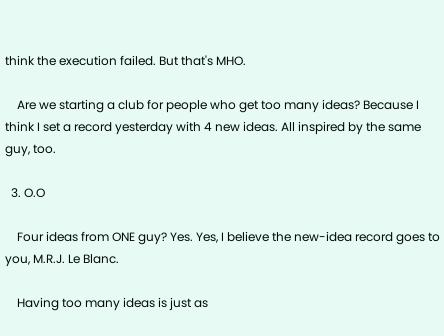think the execution failed. But that's MHO.

    Are we starting a club for people who get too many ideas? Because I think I set a record yesterday with 4 new ideas. All inspired by the same guy, too.

  3. O.O

    Four ideas from ONE guy? Yes. Yes, I believe the new-idea record goes to you, M.R.J. Le Blanc.

    Having too many ideas is just as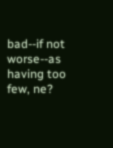bad--if not worse--as having too few, ne?